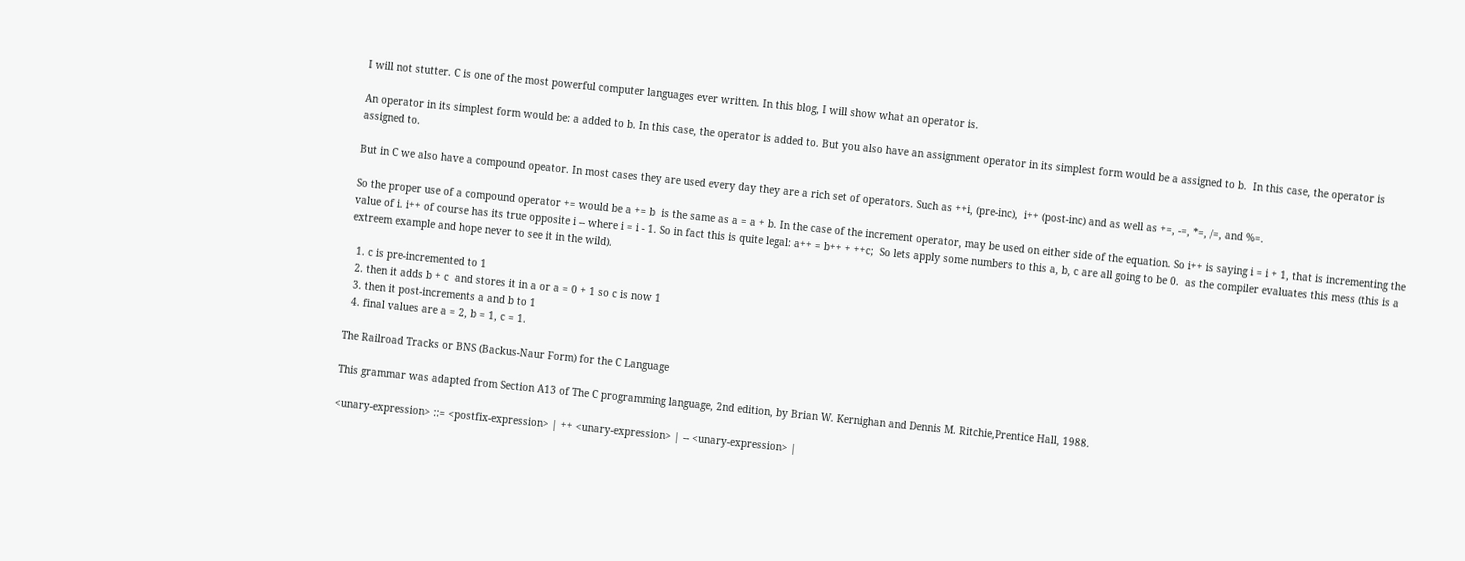I will not stutter. C is one of the most powerful computer languages ever written. In this blog, I will show what an operator is.

An operator in its simplest form would be: a added to b. In this case, the operator is added to. But you also have an assignment operator in its simplest form would be a assigned to b.  In this case, the operator is assigned to.

But in C we also have a compound opeator. In most cases they are used every day they are a rich set of operators. Such as ++i, (pre-inc),  i++ (post-inc) and as well as +=, -=, *=, /=, and %=.

So the proper use of a compound operator += would be a += b  is the same as a = a + b. In the case of the increment operator, may be used on either side of the equation. So i++ is saying i = i + 1, that is incrementing the value of i. i++ of course has its true opposite i -- where i = i - 1. So in fact this is quite legal: a++ = b++ + ++c;  So lets apply some numbers to this a, b, c are all going to be 0.  as the compiler evaluates this mess (this is a extreem example and hope never to see it in the wild).

  1. c is pre-incremented to 1
  2. then it adds b + c  and stores it in a or a = 0 + 1 so c is now 1
  3. then it post-increments a and b to 1
  4. final values are a = 2, b = 1, c = 1.

The Railroad Tracks or BNS (Backus-Naur Form) for the C Language

This grammar was adapted from Section A13 of The C programming language, 2nd edition, by Brian W. Kernighan and Dennis M. Ritchie,Prentice Hall, 1988.

<unary-expression> ::= <postfix-expression> | ++ <unary-expression> | -- <unary-expression> |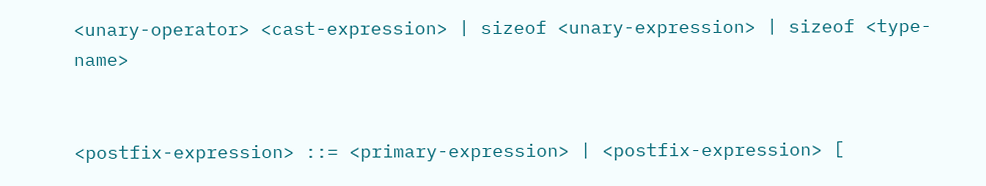<unary-operator> <cast-expression> | sizeof <unary-expression> | sizeof <type-name>


<postfix-expression> ::= <primary-expression> | <postfix-expression> [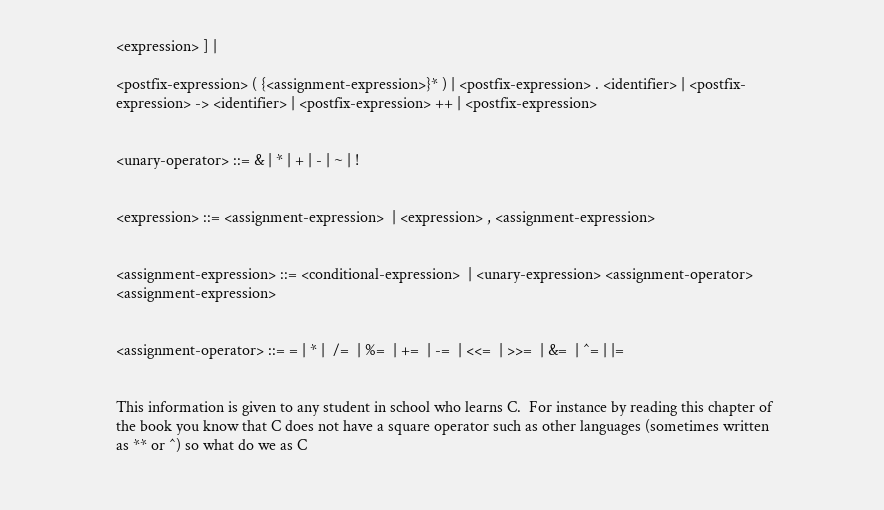<expression> ] |

<postfix-expression> ( {<assignment-expression>}* ) | <postfix-expression> . <identifier> | <postfix-expression> -> <identifier> | <postfix-expression> ++ | <postfix-expression>


<unary-operator> ::= & | * | + | - | ~ | !


<expression> ::= <assignment-expression>  | <expression> , <assignment-expression>


<assignment-expression> ::= <conditional-expression>  | <unary-expression> <assignment-operator> <assignment-expression>


<assignment-operator> ::= = | * |  /=  | %=  | +=  | -=  | <<=  | >>=  | &=  | ^= | |=


This information is given to any student in school who learns C.  For instance by reading this chapter of the book you know that C does not have a square operator such as other languages (sometimes written as ** or ^) so what do we as C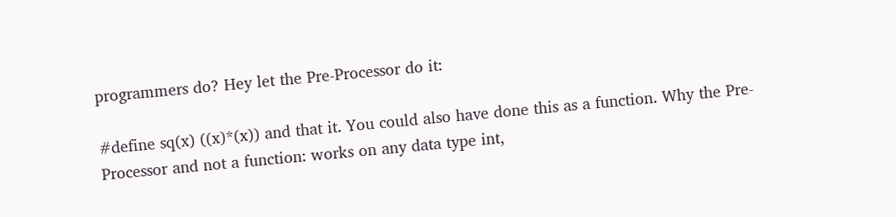programmers do? Hey let the Pre-Processor do it:

#define sq(x) ((x)*(x)) and that it. You could also have done this as a function. Why the Pre-Processor and not a function: works on any data type int,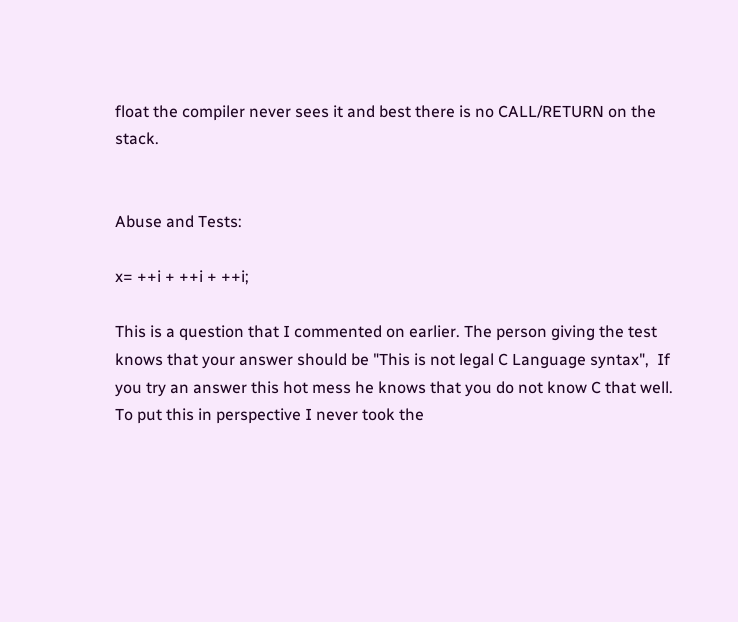float the compiler never sees it and best there is no CALL/RETURN on the stack.


Abuse and Tests:

x= ++i + ++i + ++i;

This is a question that I commented on earlier. The person giving the test knows that your answer should be "This is not legal C Language syntax",  If you try an answer this hot mess he knows that you do not know C that well.   To put this in perspective I never took the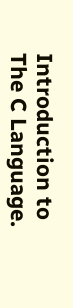Introduction to The C Language.